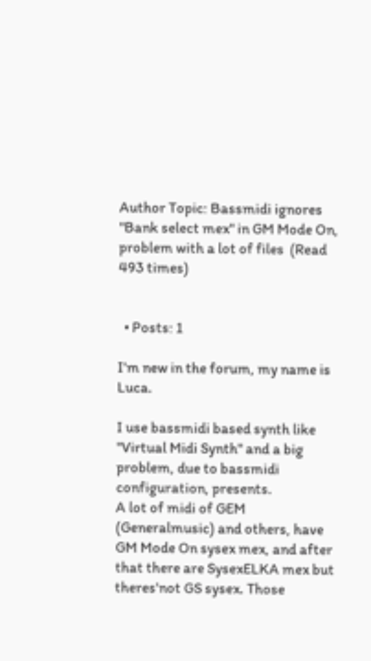Author Topic: Bassmidi ignores "Bank select mex" in GM Mode On, problem with a lot of files  (Read 493 times)


  • Posts: 1

I'm new in the forum, my name is Luca.

I use bassmidi based synth like "Virtual Midi Synth" and a big problem, due to bassmidi configuration, presents.
A lot of midi of GEM (Generalmusic) and others, have GM Mode On sysex mex, and after that there are SysexELKA mex but theres'not GS sysex. Those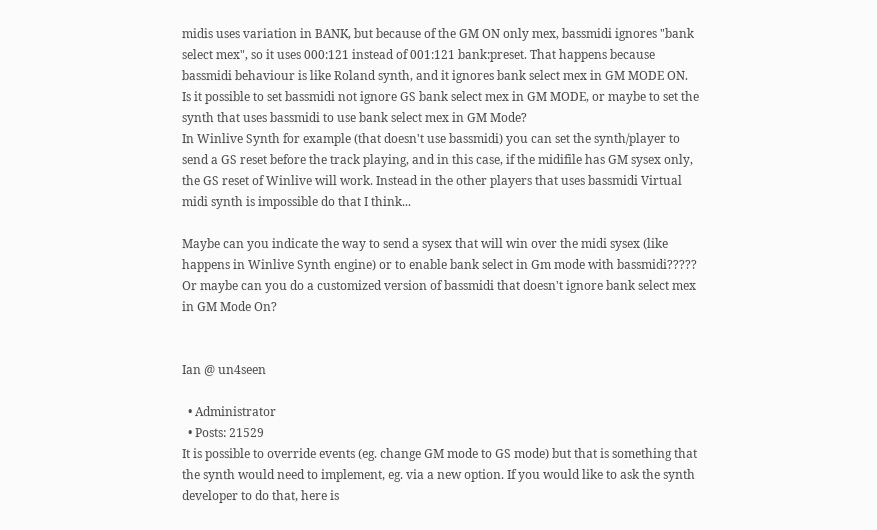midis uses variation in BANK, but because of the GM ON only mex, bassmidi ignores "bank select mex", so it uses 000:121 instead of 001:121 bank:preset. That happens because bassmidi behaviour is like Roland synth, and it ignores bank select mex in GM MODE ON.
Is it possible to set bassmidi not ignore GS bank select mex in GM MODE, or maybe to set the synth that uses bassmidi to use bank select mex in GM Mode?
In Winlive Synth for example (that doesn't use bassmidi) you can set the synth/player to send a GS reset before the track playing, and in this case, if the midifile has GM sysex only, the GS reset of Winlive will work. Instead in the other players that uses bassmidi Virtual midi synth is impossible do that I think...

Maybe can you indicate the way to send a sysex that will win over the midi sysex (like happens in Winlive Synth engine) or to enable bank select in Gm mode with bassmidi?????
Or maybe can you do a customized version of bassmidi that doesn't ignore bank select mex in GM Mode On?


Ian @ un4seen

  • Administrator
  • Posts: 21529
It is possible to override events (eg. change GM mode to GS mode) but that is something that the synth would need to implement, eg. via a new option. If you would like to ask the synth developer to do that, here is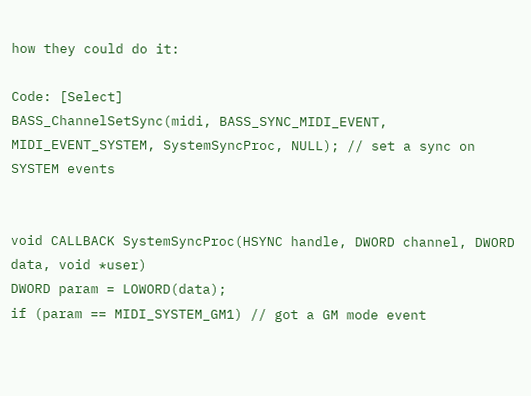how they could do it:

Code: [Select]
BASS_ChannelSetSync(midi, BASS_SYNC_MIDI_EVENT, MIDI_EVENT_SYSTEM, SystemSyncProc, NULL); // set a sync on SYSTEM events


void CALLBACK SystemSyncProc(HSYNC handle, DWORD channel, DWORD data, void *user)
DWORD param = LOWORD(data);
if (param == MIDI_SYSTEM_GM1) // got a GM mode event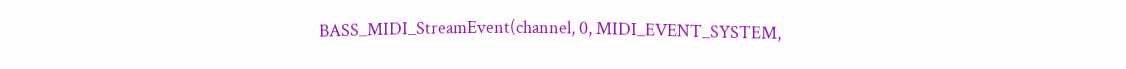BASS_MIDI_StreamEvent(channel, 0, MIDI_EVENT_SYSTEM,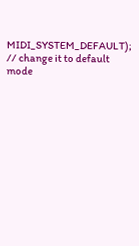MIDI_SYSTEM_DEFAULT); // change it to default mode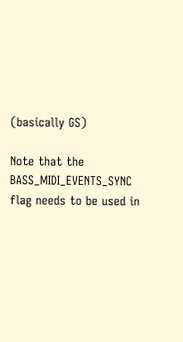(basically GS)

Note that the BASS_MIDI_EVENTS_SYNC flag needs to be used in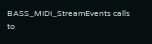BASS_MIDI_StreamEvents calls to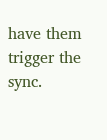have them trigger the sync.